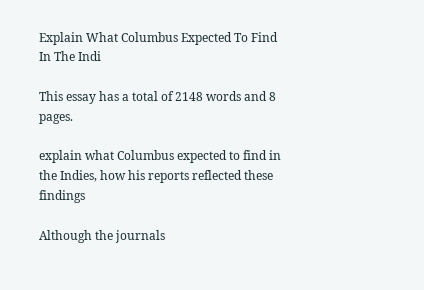Explain What Columbus Expected To Find In The Indi

This essay has a total of 2148 words and 8 pages.

explain what Columbus expected to find in the Indies, how his reports reflected these findings

Although the journals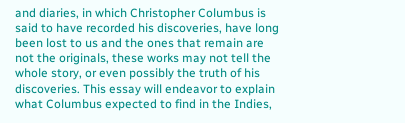and diaries, in which Christopher Columbus is said to have recorded his discoveries, have long been lost to us and the ones that remain are not the originals, these works may not tell the whole story, or even possibly the truth of his discoveries. This essay will endeavor to explain what Columbus expected to find in the Indies,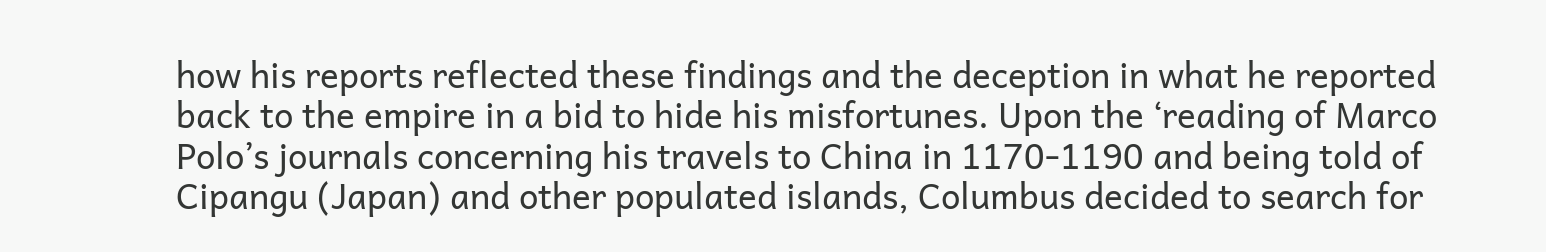how his reports reflected these findings and the deception in what he reported back to the empire in a bid to hide his misfortunes. Upon the ‘reading of Marco Polo’s journals concerning his travels to China in 1170-1190 and being told of Cipangu (Japan) and other populated islands, Columbus decided to search for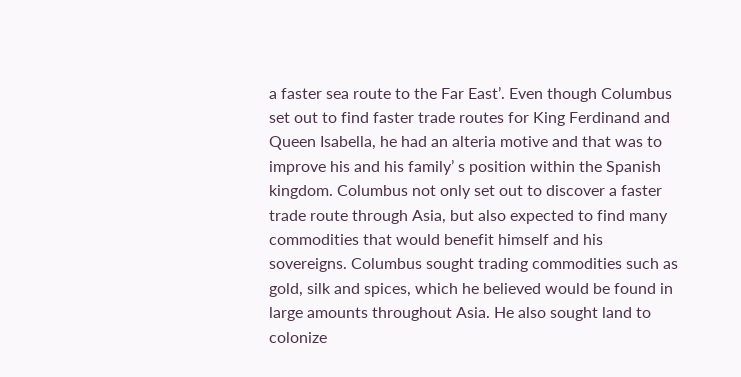a faster sea route to the Far East’. Even though Columbus set out to find faster trade routes for King Ferdinand and Queen Isabella, he had an alteria motive and that was to improve his and his family’ s position within the Spanish kingdom. Columbus not only set out to discover a faster trade route through Asia, but also expected to find many commodities that would benefit himself and his sovereigns. Columbus sought trading commodities such as gold, silk and spices, which he believed would be found in large amounts throughout Asia. He also sought land to colonize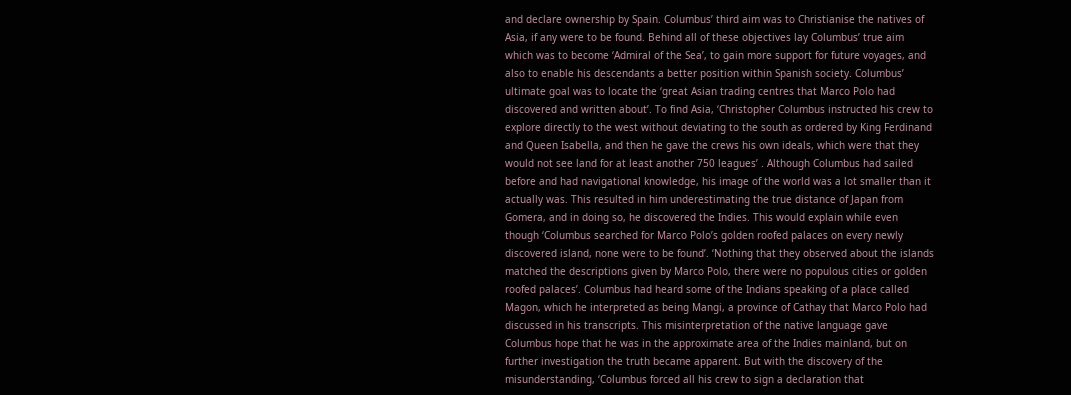and declare ownership by Spain. Columbus’ third aim was to Christianise the natives of Asia, if any were to be found. Behind all of these objectives lay Columbus’ true aim which was to become ‘Admiral of the Sea’, to gain more support for future voyages, and also to enable his descendants a better position within Spanish society. Columbus’ ultimate goal was to locate the ‘great Asian trading centres that Marco Polo had discovered and written about’. To find Asia, ‘Christopher Columbus instructed his crew to explore directly to the west without deviating to the south as ordered by King Ferdinand and Queen Isabella, and then he gave the crews his own ideals, which were that they would not see land for at least another 750 leagues’ . Although Columbus had sailed before and had navigational knowledge, his image of the world was a lot smaller than it actually was. This resulted in him underestimating the true distance of Japan from Gomera, and in doing so, he discovered the Indies. This would explain while even though ‘Columbus searched for Marco Polo’s golden roofed palaces on every newly discovered island, none were to be found’. ‘Nothing that they observed about the islands matched the descriptions given by Marco Polo, there were no populous cities or golden roofed palaces’. Columbus had heard some of the Indians speaking of a place called Magon, which he interpreted as being Mangi, a province of Cathay that Marco Polo had discussed in his transcripts. This misinterpretation of the native language gave Columbus hope that he was in the approximate area of the Indies mainland, but on further investigation the truth became apparent. But with the discovery of the misunderstanding, ‘Columbus forced all his crew to sign a declaration that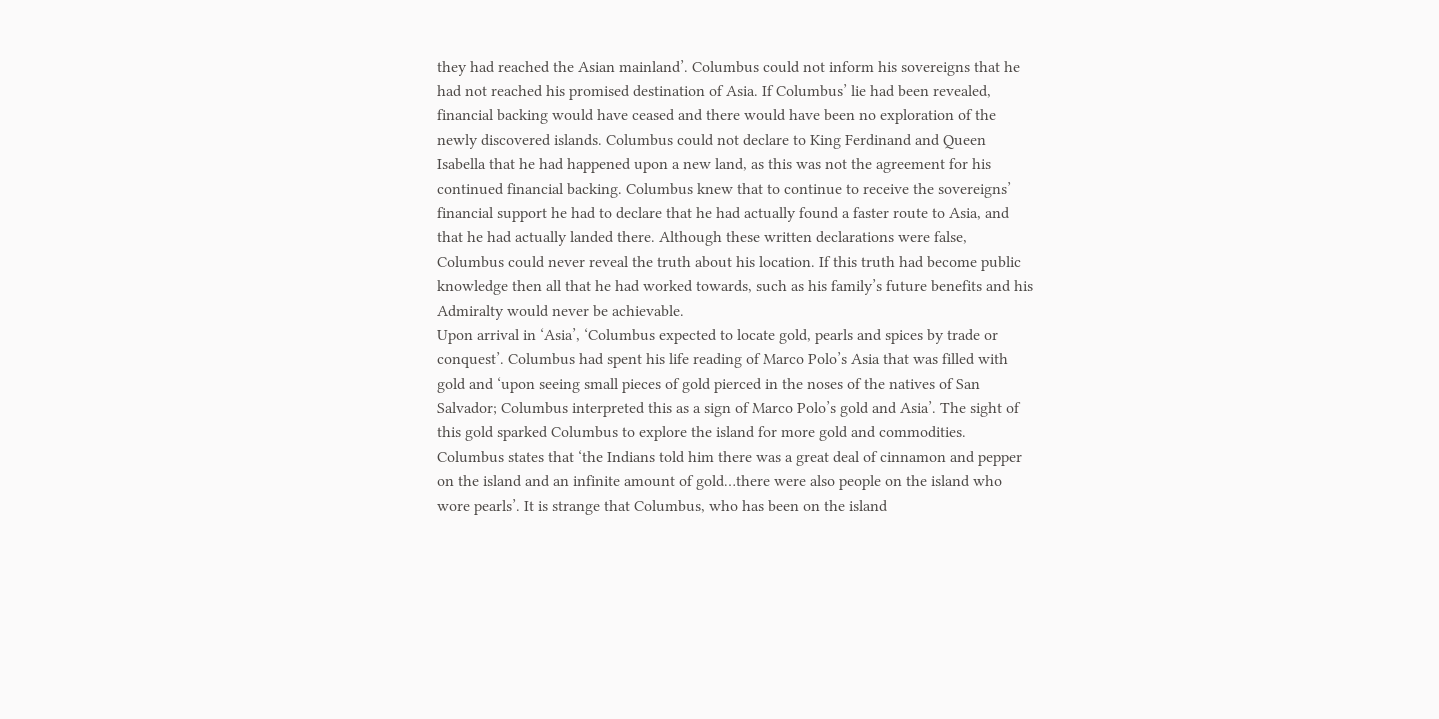they had reached the Asian mainland’. Columbus could not inform his sovereigns that he had not reached his promised destination of Asia. If Columbus’ lie had been revealed, financial backing would have ceased and there would have been no exploration of the newly discovered islands. Columbus could not declare to King Ferdinand and Queen Isabella that he had happened upon a new land, as this was not the agreement for his continued financial backing. Columbus knew that to continue to receive the sovereigns’ financial support he had to declare that he had actually found a faster route to Asia, and that he had actually landed there. Although these written declarations were false, Columbus could never reveal the truth about his location. If this truth had become public knowledge then all that he had worked towards, such as his family’s future benefits and his Admiralty would never be achievable.
Upon arrival in ‘Asia’, ‘Columbus expected to locate gold, pearls and spices by trade or conquest’. Columbus had spent his life reading of Marco Polo’s Asia that was filled with gold and ‘upon seeing small pieces of gold pierced in the noses of the natives of San Salvador; Columbus interpreted this as a sign of Marco Polo’s gold and Asia’. The sight of this gold sparked Columbus to explore the island for more gold and commodities. Columbus states that ‘the Indians told him there was a great deal of cinnamon and pepper on the island and an infinite amount of gold…there were also people on the island who wore pearls’. It is strange that Columbus, who has been on the island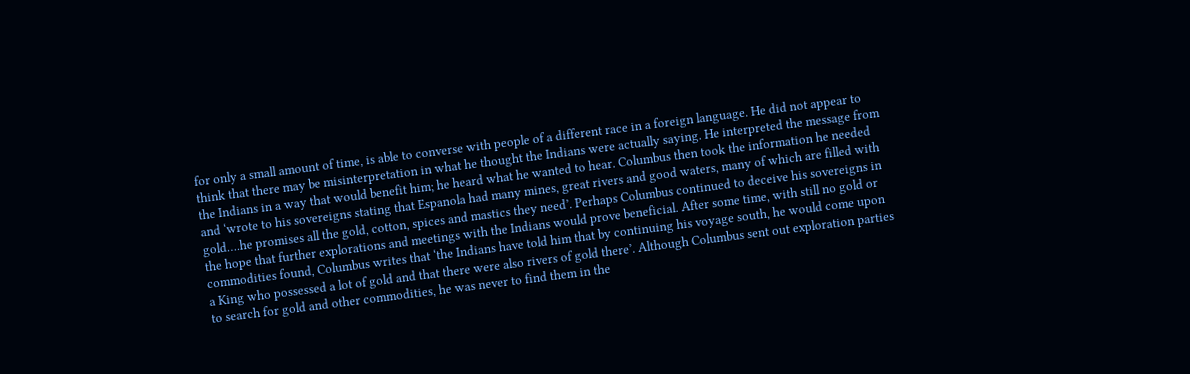for only a small amount of time, is able to converse with people of a different race in a foreign language. He did not appear to think that there may be misinterpretation in what he thought the Indians were actually saying. He interpreted the message from the Indians in a way that would benefit him; he heard what he wanted to hear. Columbus then took the information he needed and ‘wrote to his sovereigns stating that Espanola had many mines, great rivers and good waters, many of which are filled with gold….he promises all the gold, cotton, spices and mastics they need’. Perhaps Columbus continued to deceive his sovereigns in the hope that further explorations and meetings with the Indians would prove beneficial. After some time, with still no gold or commodities found, Columbus writes that ‘the Indians have told him that by continuing his voyage south, he would come upon a King who possessed a lot of gold and that there were also rivers of gold there’. Although Columbus sent out exploration parties to search for gold and other commodities, he was never to find them in the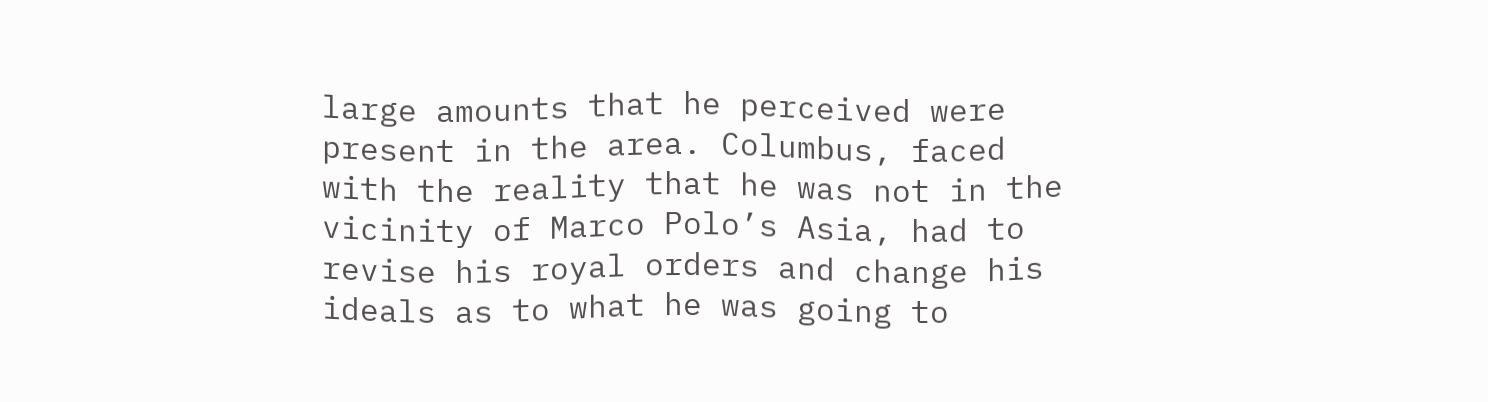large amounts that he perceived were present in the area. Columbus, faced with the reality that he was not in the vicinity of Marco Polo’s Asia, had to revise his royal orders and change his ideals as to what he was going to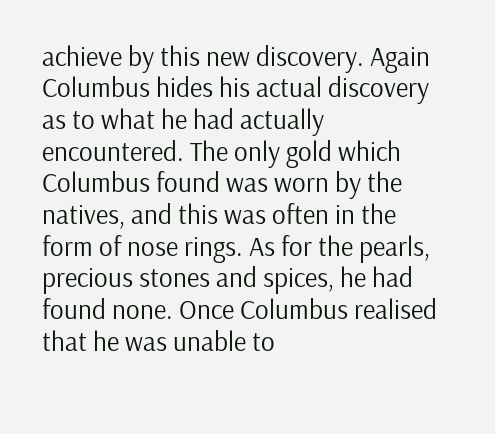achieve by this new discovery. Again Columbus hides his actual discovery as to what he had actually encountered. The only gold which Columbus found was worn by the natives, and this was often in the form of nose rings. As for the pearls, precious stones and spices, he had found none. Once Columbus realised that he was unable to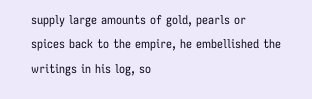supply large amounts of gold, pearls or spices back to the empire, he embellished the writings in his log, so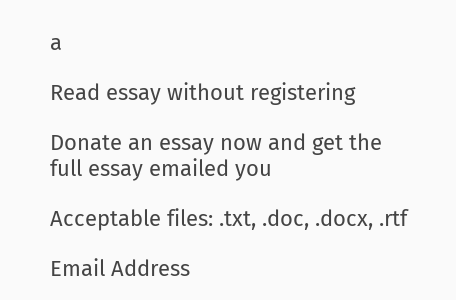a

Read essay without registering

Donate an essay now and get the full essay emailed you

Acceptable files: .txt, .doc, .docx, .rtf

Email Address